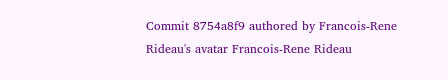Commit 8754a8f9 authored by Francois-Rene Rideau's avatar Francois-Rene Rideau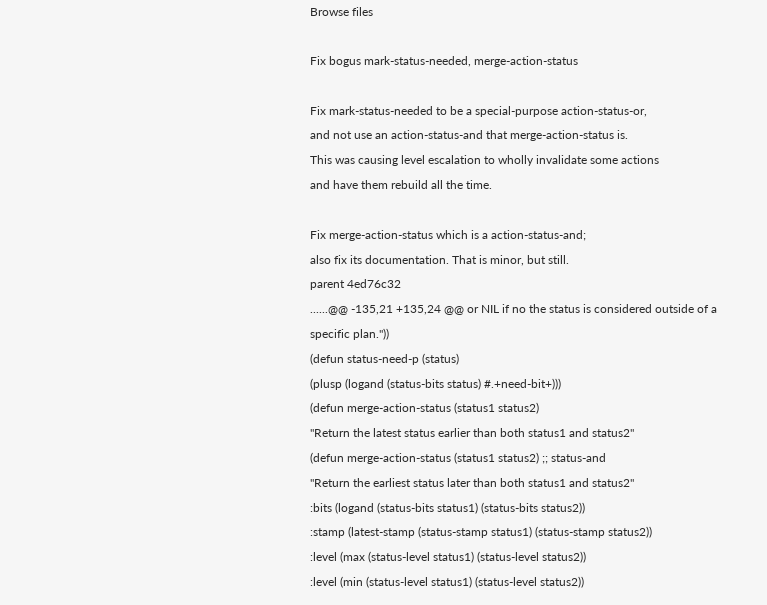Browse files

Fix bogus mark-status-needed, merge-action-status

Fix mark-status-needed to be a special-purpose action-status-or,
and not use an action-status-and that merge-action-status is.
This was causing level escalation to wholly invalidate some actions
and have them rebuild all the time.

Fix merge-action-status which is a action-status-and;
also fix its documentation. That is minor, but still.
parent 4ed76c32
......@@ -135,21 +135,24 @@ or NIL if no the status is considered outside of a specific plan."))
(defun status-need-p (status)
(plusp (logand (status-bits status) #.+need-bit+)))
(defun merge-action-status (status1 status2)
"Return the latest status earlier than both status1 and status2"
(defun merge-action-status (status1 status2) ;; status-and
"Return the earliest status later than both status1 and status2"
:bits (logand (status-bits status1) (status-bits status2))
:stamp (latest-stamp (status-stamp status1) (status-stamp status2))
:level (max (status-level status1) (status-level status2))
:level (min (status-level status1) (status-level status2))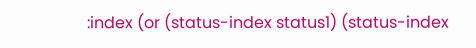:index (or (status-index status1) (status-index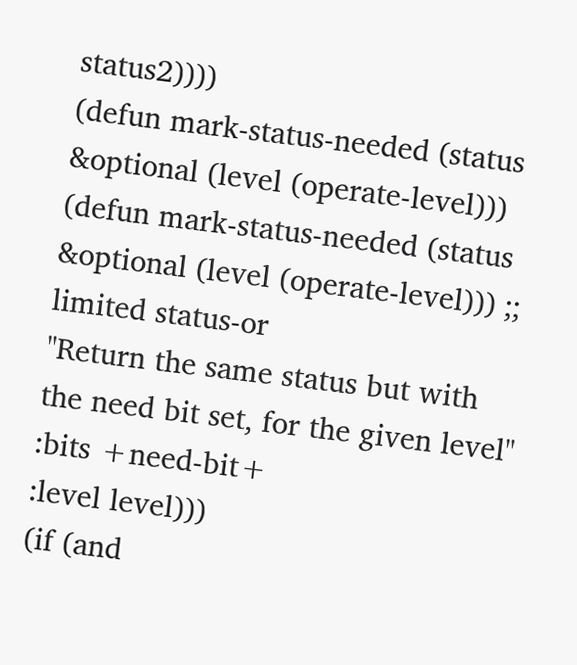status2))))
(defun mark-status-needed (status &optional (level (operate-level)))
(defun mark-status-needed (status &optional (level (operate-level))) ;; limited status-or
"Return the same status but with the need bit set, for the given level"
:bits +need-bit+
:level level)))
(if (and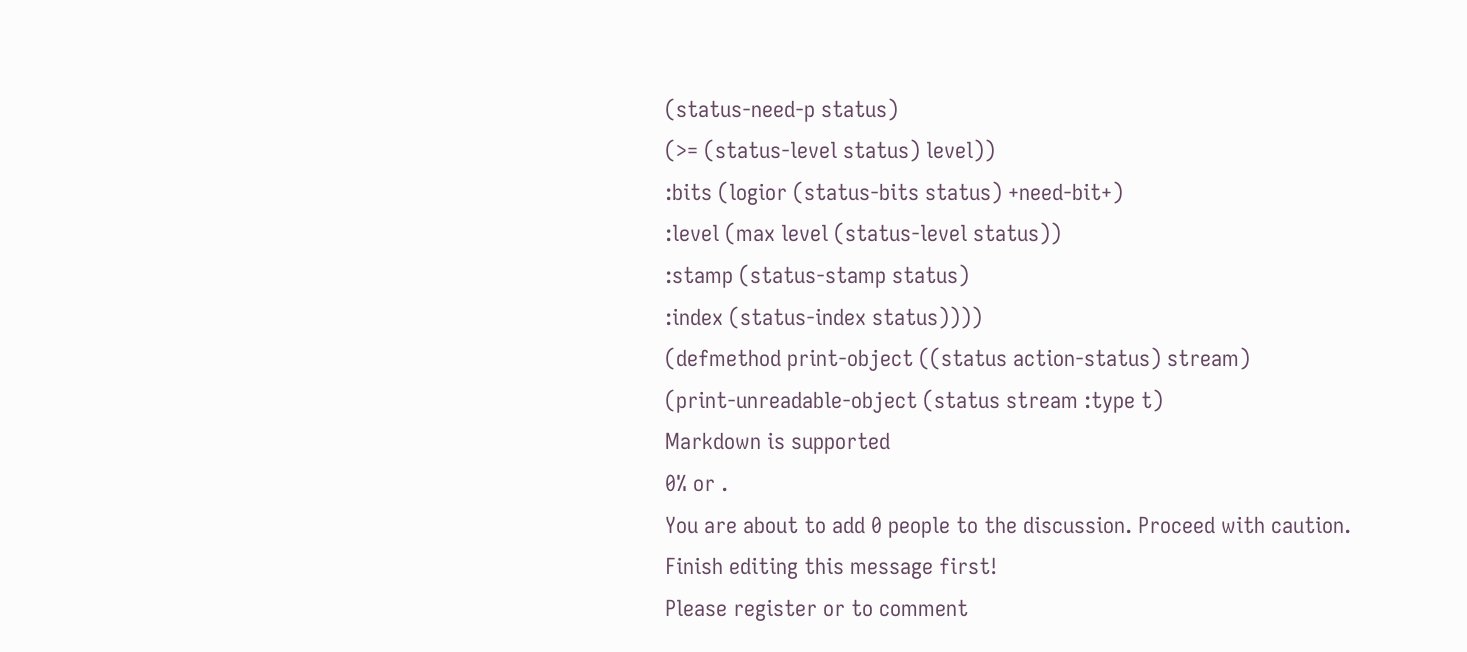(status-need-p status)
(>= (status-level status) level))
:bits (logior (status-bits status) +need-bit+)
:level (max level (status-level status))
:stamp (status-stamp status)
:index (status-index status))))
(defmethod print-object ((status action-status) stream)
(print-unreadable-object (status stream :type t)
Markdown is supported
0% or .
You are about to add 0 people to the discussion. Proceed with caution.
Finish editing this message first!
Please register or to comment